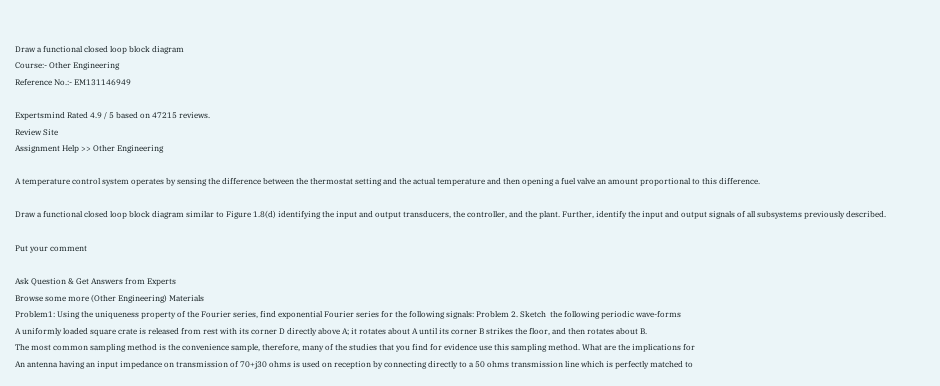Draw a functional closed loop block diagram
Course:- Other Engineering
Reference No.:- EM131146949

Expertsmind Rated 4.9 / 5 based on 47215 reviews.
Review Site
Assignment Help >> Other Engineering

A temperature control system operates by sensing the difference between the thermostat setting and the actual temperature and then opening a fuel valve an amount proportional to this difference.

Draw a functional closed loop block diagram similar to Figure 1.8(d) identifying the input and output transducers, the controller, and the plant. Further, identify the input and output signals of all subsystems previously described.

Put your comment

Ask Question & Get Answers from Experts
Browse some more (Other Engineering) Materials
Problem1: Using the uniqueness property of the Fourier series, find exponential Fourier series for the following signals: Problem 2. Sketch  the following periodic wave-forms
A uniformly loaded square crate is released from rest with its corner D directly above A; it rotates about A until its corner B strikes the floor, and then rotates about B.
The most common sampling method is the convenience sample, therefore, many of the studies that you find for evidence use this sampling method. What are the implications for
An antenna having an input impedance on transmission of 70+j30 ohms is used on reception by connecting directly to a 50 ohms transmission line which is perfectly matched to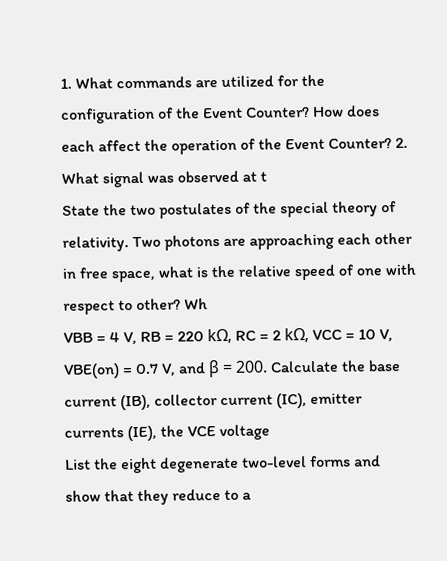1. What commands are utilized for the configuration of the Event Counter? How does each affect the operation of the Event Counter? 2. What signal was observed at t
State the two postulates of the special theory of relativity. Two photons are approaching each other in free space, what is the relative speed of one with respect to other? Wh
VBB = 4 V, RB = 220 kΩ, RC = 2 kΩ, VCC = 10 V, VBE(on) = 0.7 V, and β = 200. Calculate the base current (IB), collector current (IC), emitter currents (IE), the VCE voltage
List the eight degenerate two-level forms and show that they reduce to a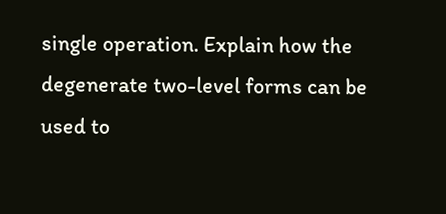single operation. Explain how the degenerate two-level forms can be used to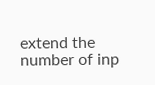extend the number of inp